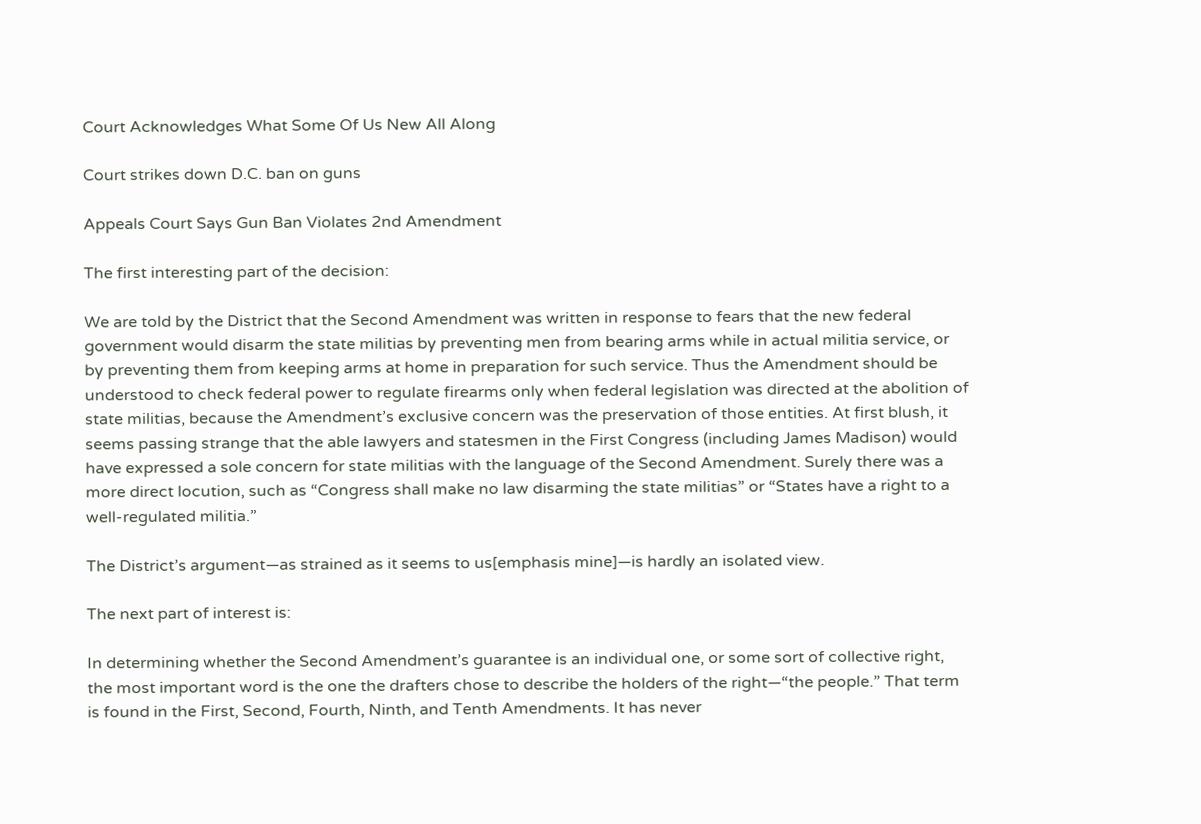Court Acknowledges What Some Of Us New All Along

Court strikes down D.C. ban on guns

Appeals Court Says Gun Ban Violates 2nd Amendment

The first interesting part of the decision:

We are told by the District that the Second Amendment was written in response to fears that the new federal government would disarm the state militias by preventing men from bearing arms while in actual militia service, or by preventing them from keeping arms at home in preparation for such service. Thus the Amendment should be understood to check federal power to regulate firearms only when federal legislation was directed at the abolition of state militias, because the Amendment’s exclusive concern was the preservation of those entities. At first blush, it seems passing strange that the able lawyers and statesmen in the First Congress (including James Madison) would have expressed a sole concern for state militias with the language of the Second Amendment. Surely there was a more direct locution, such as “Congress shall make no law disarming the state militias” or “States have a right to a well-regulated militia.”

The District’s argument—as strained as it seems to us[emphasis mine]—is hardly an isolated view.

The next part of interest is:

In determining whether the Second Amendment’s guarantee is an individual one, or some sort of collective right, the most important word is the one the drafters chose to describe the holders of the right—“the people.” That term is found in the First, Second, Fourth, Ninth, and Tenth Amendments. It has never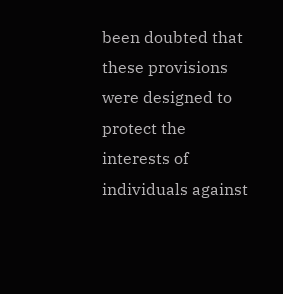been doubted that these provisions were designed to protect the interests of individuals against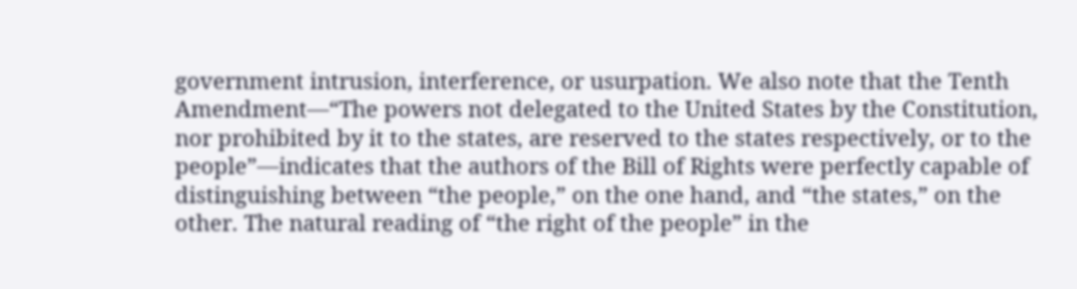government intrusion, interference, or usurpation. We also note that the Tenth Amendment—“The powers not delegated to the United States by the Constitution, nor prohibited by it to the states, are reserved to the states respectively, or to the people”—indicates that the authors of the Bill of Rights were perfectly capable of distinguishing between “the people,” on the one hand, and “the states,” on the other. The natural reading of “the right of the people” in the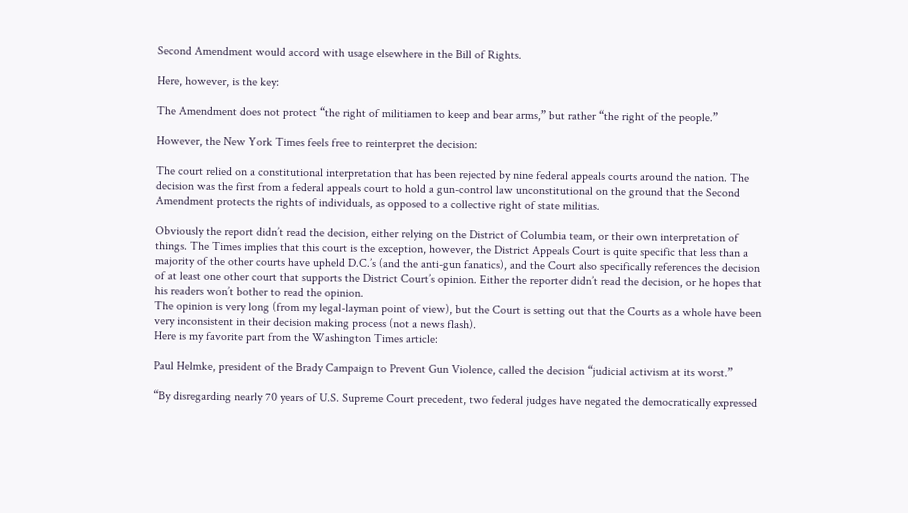Second Amendment would accord with usage elsewhere in the Bill of Rights.

Here, however, is the key:

The Amendment does not protect “the right of militiamen to keep and bear arms,” but rather “the right of the people.”

However, the New York Times feels free to reinterpret the decision:

The court relied on a constitutional interpretation that has been rejected by nine federal appeals courts around the nation. The decision was the first from a federal appeals court to hold a gun-control law unconstitutional on the ground that the Second Amendment protects the rights of individuals, as opposed to a collective right of state militias.

Obviously the report didn’t read the decision, either relying on the District of Columbia team, or their own interpretation of things. The Times implies that this court is the exception, however, the District Appeals Court is quite specific that less than a majority of the other courts have upheld D.C.’s (and the anti-gun fanatics), and the Court also specifically references the decision of at least one other court that supports the District Court’s opinion. Either the reporter didn’t read the decision, or he hopes that his readers won’t bother to read the opinion.
The opinion is very long (from my legal-layman point of view), but the Court is setting out that the Courts as a whole have been very inconsistent in their decision making process (not a news flash).
Here is my favorite part from the Washington Times article:

Paul Helmke, president of the Brady Campaign to Prevent Gun Violence, called the decision “judicial activism at its worst.”

“By disregarding nearly 70 years of U.S. Supreme Court precedent, two federal judges have negated the democratically expressed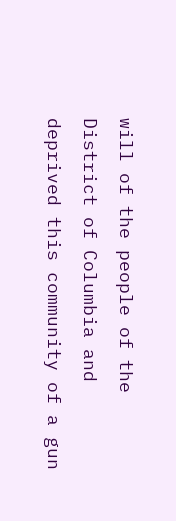will of the people of the District of Columbia and deprived this community of a gun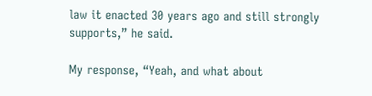law it enacted 30 years ago and still strongly supports,” he said.

My response, “Yeah, and what about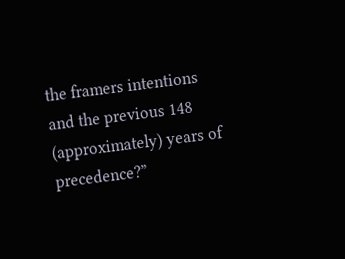the framers intentions and the previous 148 (approximately) years of precedence?”